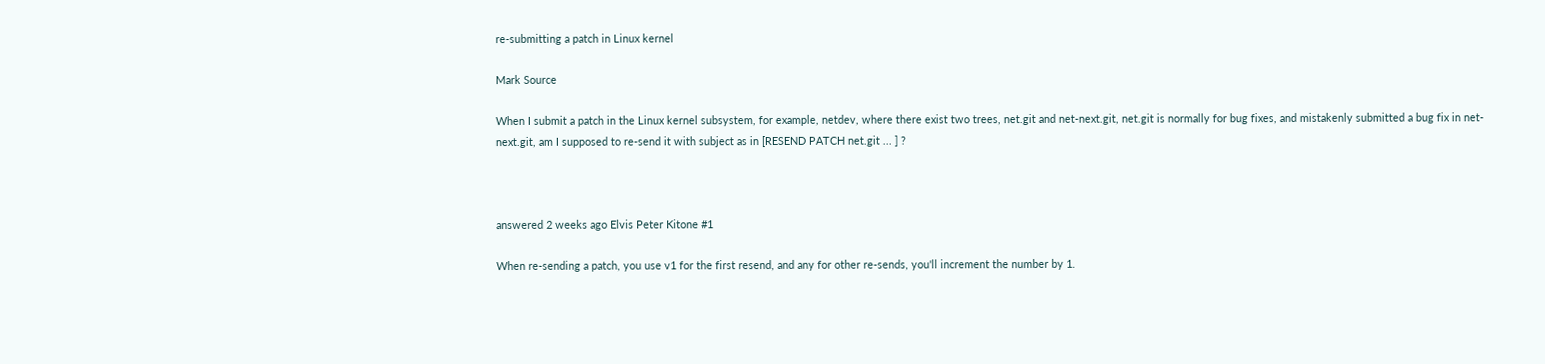re-submitting a patch in Linux kernel

Mark Source

When I submit a patch in the Linux kernel subsystem, for example, netdev, where there exist two trees, net.git and net-next.git, net.git is normally for bug fixes, and mistakenly submitted a bug fix in net-next.git, am I supposed to re-send it with subject as in [RESEND PATCH net.git ... ] ?



answered 2 weeks ago Elvis Peter Kitone #1

When re-sending a patch, you use v1 for the first resend, and any for other re-sends, you'll increment the number by 1.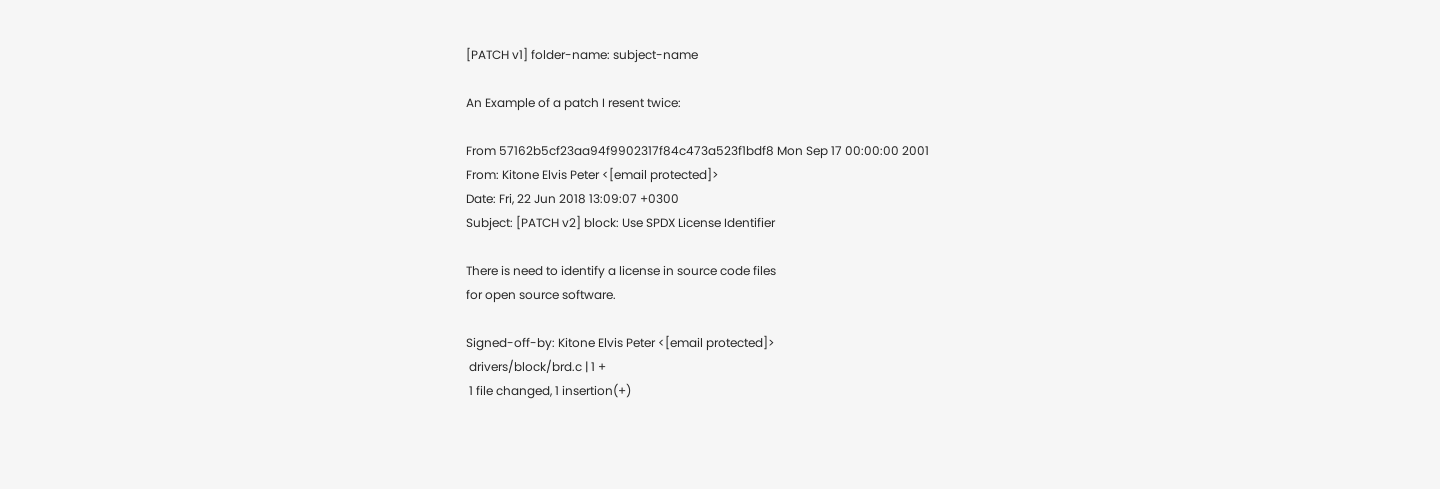[PATCH v1] folder-name: subject-name

An Example of a patch I resent twice:

From 57162b5cf23aa94f9902317f84c473a523f1bdf8 Mon Sep 17 00:00:00 2001
From: Kitone Elvis Peter <[email protected]>
Date: Fri, 22 Jun 2018 13:09:07 +0300
Subject: [PATCH v2] block: Use SPDX License Identifier

There is need to identify a license in source code files
for open source software.

Signed-off-by: Kitone Elvis Peter <[email protected]>
 drivers/block/brd.c | 1 +
 1 file changed, 1 insertion(+)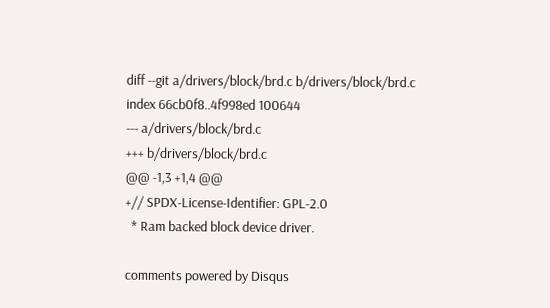diff --git a/drivers/block/brd.c b/drivers/block/brd.c
index 66cb0f8..4f998ed 100644
--- a/drivers/block/brd.c
+++ b/drivers/block/brd.c
@@ -1,3 +1,4 @@
+// SPDX-License-Identifier: GPL-2.0
  * Ram backed block device driver.

comments powered by Disqus